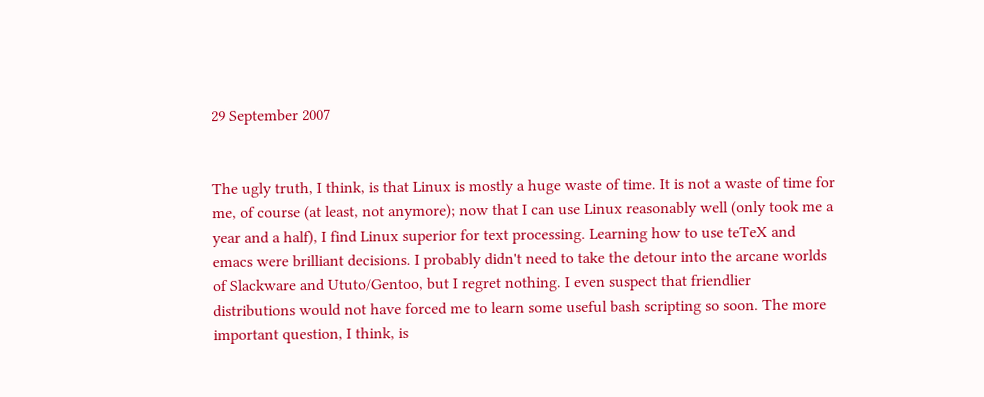29 September 2007


The ugly truth, I think, is that Linux is mostly a huge waste of time. It is not a waste of time for me, of course (at least, not anymore); now that I can use Linux reasonably well (only took me a year and a half), I find Linux superior for text processing. Learning how to use teTeX and emacs were brilliant decisions. I probably didn't need to take the detour into the arcane worlds of Slackware and Ututo/Gentoo, but I regret nothing. I even suspect that friendlier distributions would not have forced me to learn some useful bash scripting so soon. The more important question, I think, is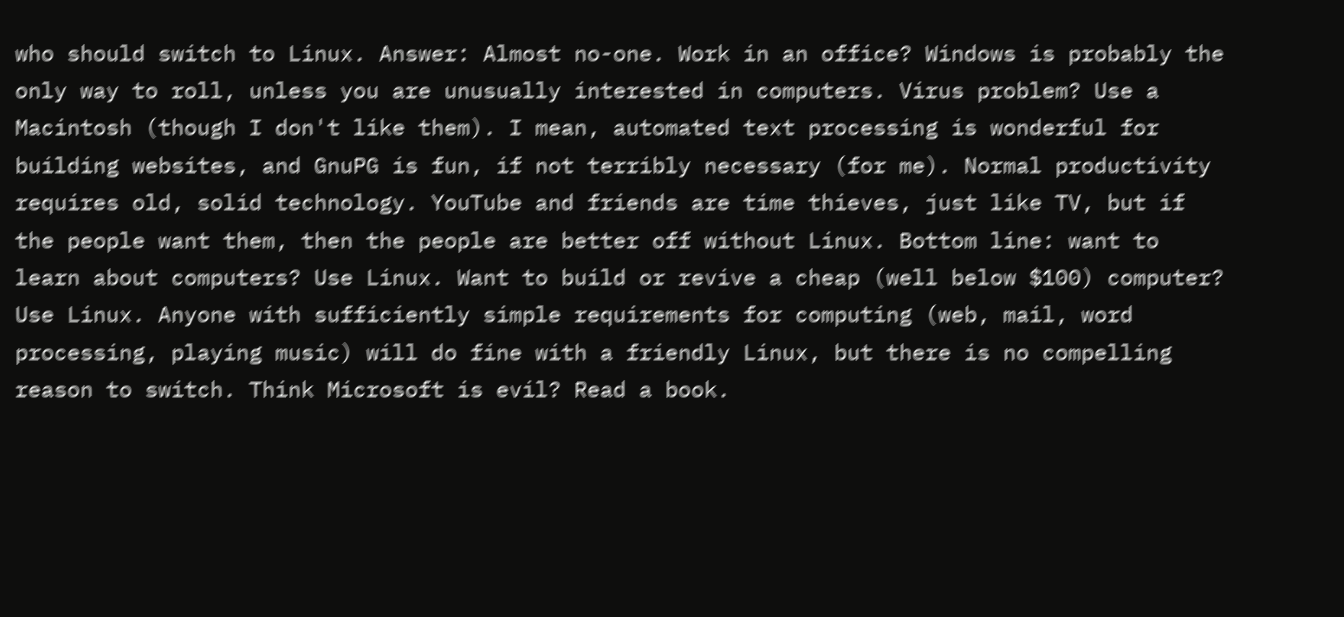who should switch to Linux. Answer: Almost no-one. Work in an office? Windows is probably the only way to roll, unless you are unusually interested in computers. Virus problem? Use a Macintosh (though I don't like them). I mean, automated text processing is wonderful for building websites, and GnuPG is fun, if not terribly necessary (for me). Normal productivity requires old, solid technology. YouTube and friends are time thieves, just like TV, but if the people want them, then the people are better off without Linux. Bottom line: want to learn about computers? Use Linux. Want to build or revive a cheap (well below $100) computer? Use Linux. Anyone with sufficiently simple requirements for computing (web, mail, word processing, playing music) will do fine with a friendly Linux, but there is no compelling reason to switch. Think Microsoft is evil? Read a book.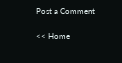Post a Comment

<< Home